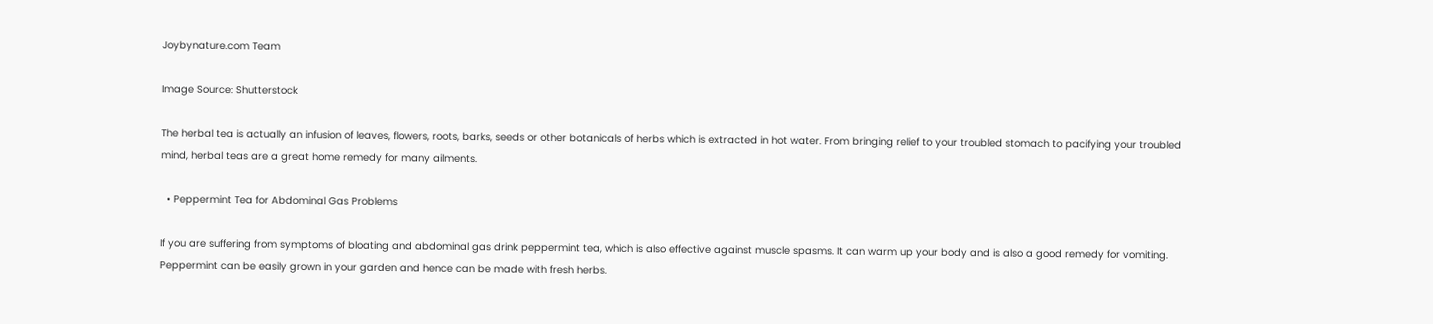Joybynature.com Team

Image Source: Shutterstock

The herbal tea is actually an infusion of leaves, flowers, roots, barks, seeds or other botanicals of herbs which is extracted in hot water. From bringing relief to your troubled stomach to pacifying your troubled mind, herbal teas are a great home remedy for many ailments.

  • Peppermint Tea for Abdominal Gas Problems

If you are suffering from symptoms of bloating and abdominal gas drink peppermint tea, which is also effective against muscle spasms. It can warm up your body and is also a good remedy for vomiting. Peppermint can be easily grown in your garden and hence can be made with fresh herbs.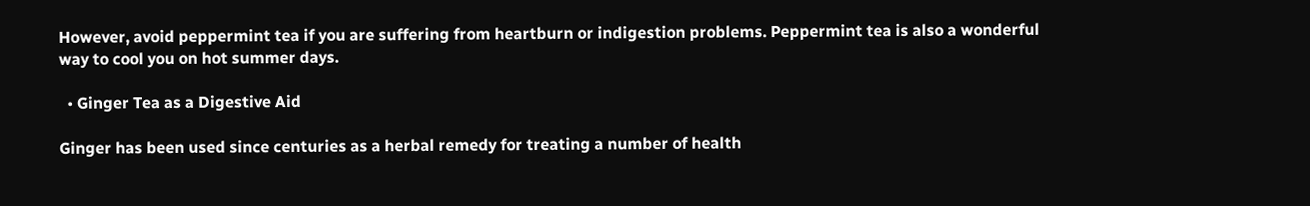However, avoid peppermint tea if you are suffering from heartburn or indigestion problems. Peppermint tea is also a wonderful way to cool you on hot summer days.

  • Ginger Tea as a Digestive Aid

Ginger has been used since centuries as a herbal remedy for treating a number of health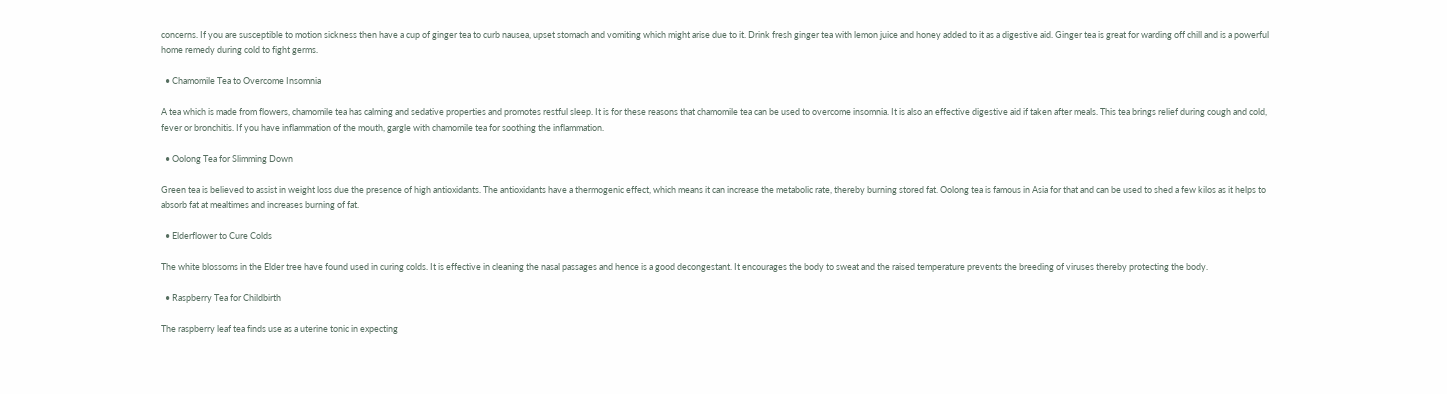concerns. If you are susceptible to motion sickness then have a cup of ginger tea to curb nausea, upset stomach and vomiting which might arise due to it. Drink fresh ginger tea with lemon juice and honey added to it as a digestive aid. Ginger tea is great for warding off chill and is a powerful home remedy during cold to fight germs.

  • Chamomile Tea to Overcome Insomnia

A tea which is made from flowers, chamomile tea has calming and sedative properties and promotes restful sleep. It is for these reasons that chamomile tea can be used to overcome insomnia. It is also an effective digestive aid if taken after meals. This tea brings relief during cough and cold, fever or bronchitis. If you have inflammation of the mouth, gargle with chamomile tea for soothing the inflammation.

  • Oolong Tea for Slimming Down

Green tea is believed to assist in weight loss due the presence of high antioxidants. The antioxidants have a thermogenic effect, which means it can increase the metabolic rate, thereby burning stored fat. Oolong tea is famous in Asia for that and can be used to shed a few kilos as it helps to absorb fat at mealtimes and increases burning of fat.

  • Elderflower to Cure Colds

The white blossoms in the Elder tree have found used in curing colds. It is effective in cleaning the nasal passages and hence is a good decongestant. It encourages the body to sweat and the raised temperature prevents the breeding of viruses thereby protecting the body.

  • Raspberry Tea for Childbirth

The raspberry leaf tea finds use as a uterine tonic in expecting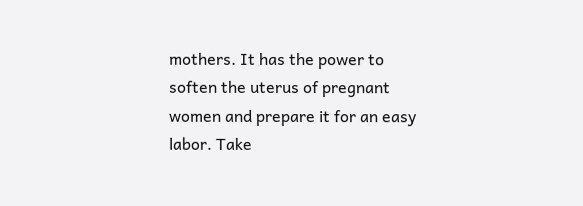mothers. It has the power to soften the uterus of pregnant women and prepare it for an easy labor. Take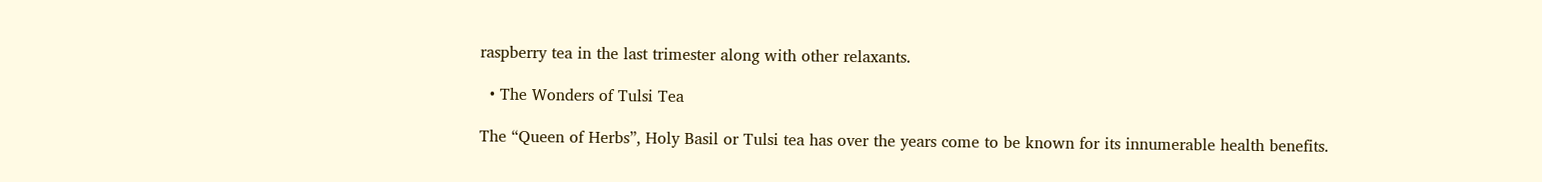raspberry tea in the last trimester along with other relaxants.

  • The Wonders of Tulsi Tea

The “Queen of Herbs”, Holy Basil or Tulsi tea has over the years come to be known for its innumerable health benefits.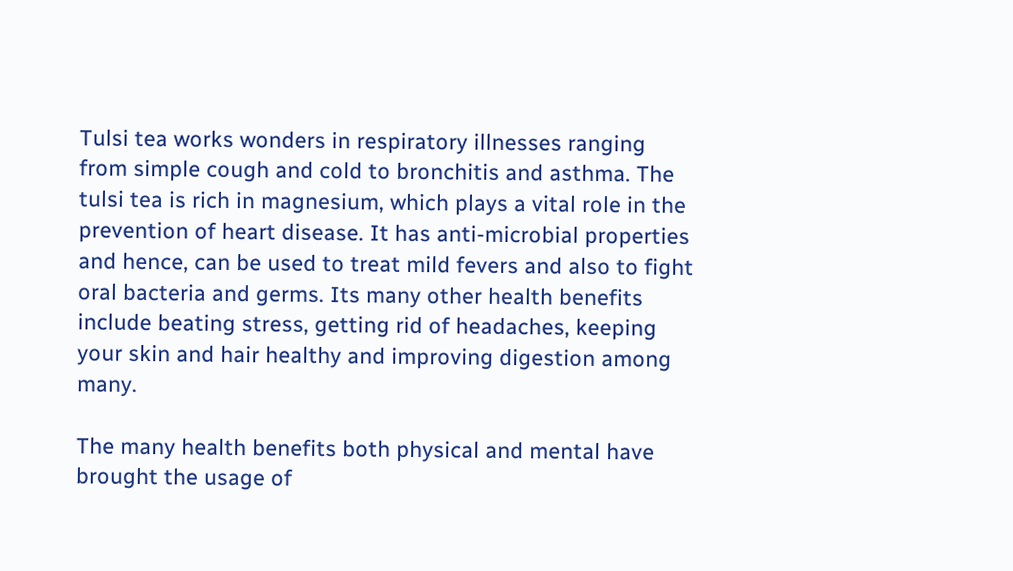Tulsi tea works wonders in respiratory illnesses ranging from simple cough and cold to bronchitis and asthma. The tulsi tea is rich in magnesium, which plays a vital role in the prevention of heart disease. It has anti-microbial properties and hence, can be used to treat mild fevers and also to fight oral bacteria and germs. Its many other health benefits include beating stress, getting rid of headaches, keeping your skin and hair healthy and improving digestion among many.

The many health benefits both physical and mental have brought the usage of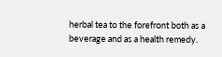herbal tea to the forefront both as a beverage and as a health remedy.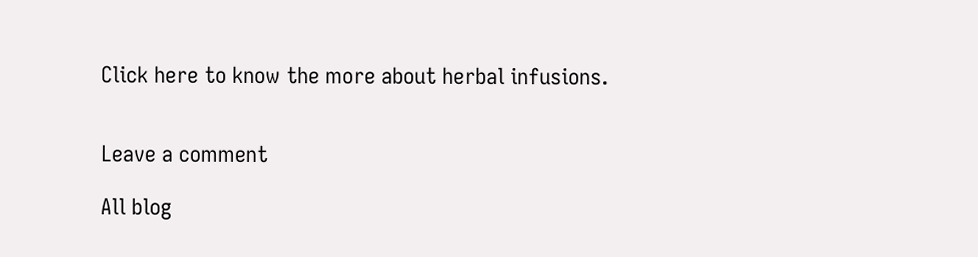Click here to know the more about herbal infusions.


Leave a comment

All blog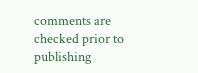comments are checked prior to publishing